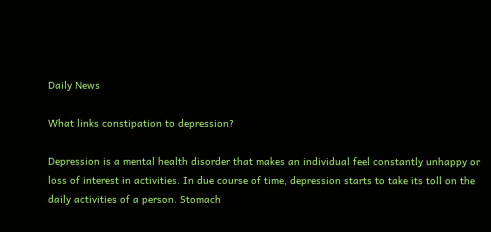Daily News

What links constipation to depression?

Depression is a mental health disorder that makes an individual feel constantly unhappy or loss of interest in activities. In due course of time, depression starts to take its toll on the daily activities of a person. Stomach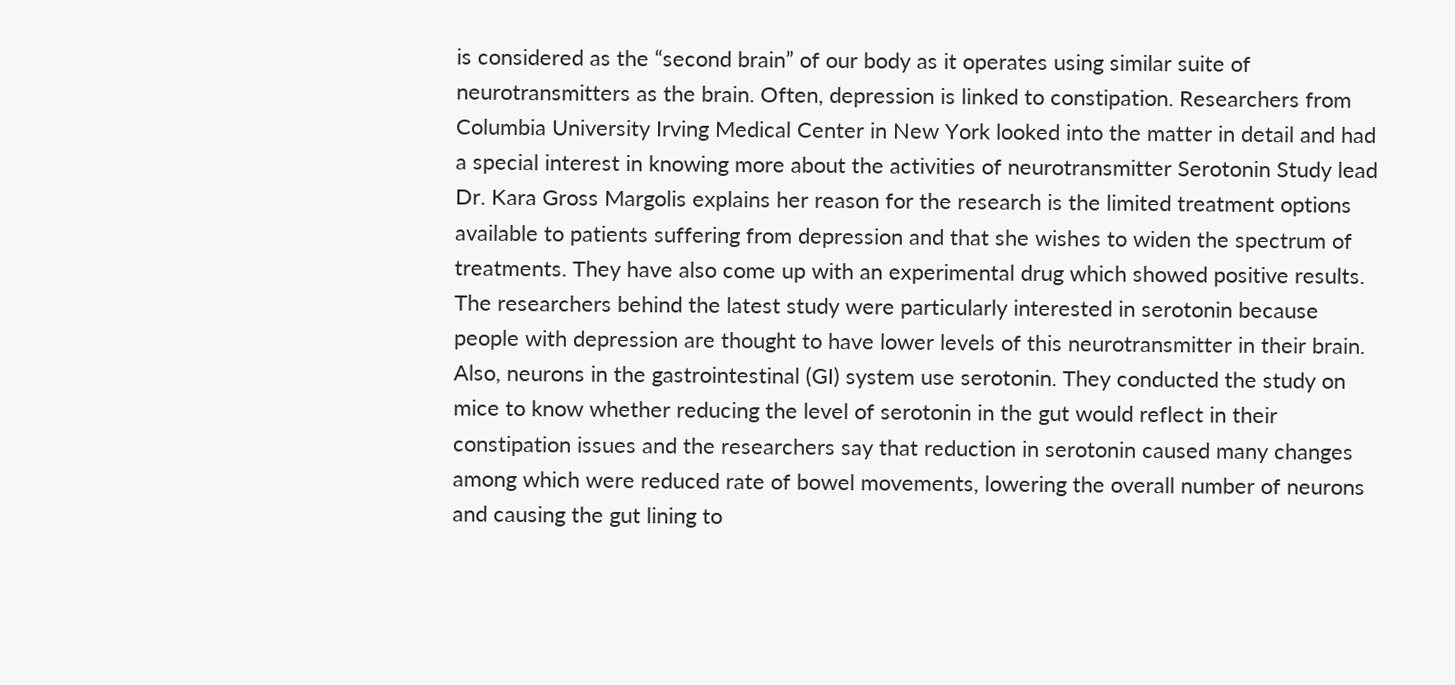is considered as the “second brain” of our body as it operates using similar suite of neurotransmitters as the brain. Often, depression is linked to constipation. Researchers from Columbia University Irving Medical Center in New York looked into the matter in detail and had a special interest in knowing more about the activities of neurotransmitter Serotonin Study lead Dr. Kara Gross Margolis explains her reason for the research is the limited treatment options available to patients suffering from depression and that she wishes to widen the spectrum of treatments. They have also come up with an experimental drug which showed positive results. The researchers behind the latest study were particularly interested in serotonin because people with depression are thought to have lower levels of this neurotransmitter in their brain. Also, neurons in the gastrointestinal (GI) system use serotonin. They conducted the study on mice to know whether reducing the level of serotonin in the gut would reflect in their constipation issues and the researchers say that reduction in serotonin caused many changes among which were reduced rate of bowel movements, lowering the overall number of neurons and causing the gut lining to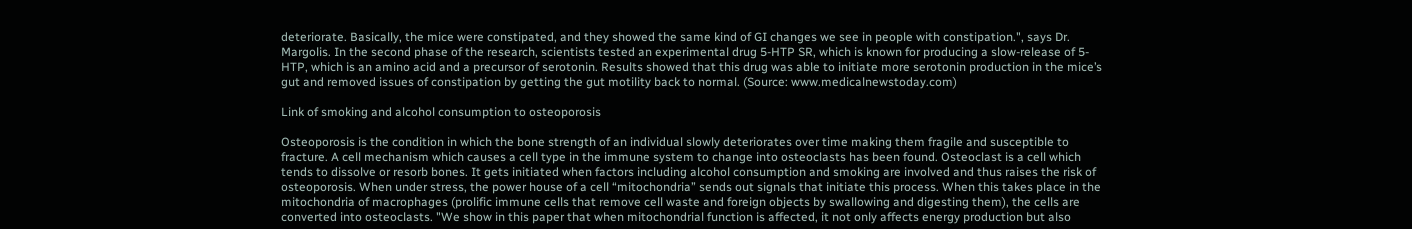deteriorate. Basically, the mice were constipated, and they showed the same kind of GI changes we see in people with constipation.", says Dr. Margolis. In the second phase of the research, scientists tested an experimental drug 5-HTP SR, which is known for producing a slow-release of 5-HTP, which is an amino acid and a precursor of serotonin. Results showed that this drug was able to initiate more serotonin production in the mice’s gut and removed issues of constipation by getting the gut motility back to normal. (Source: www.medicalnewstoday.com)

Link of smoking and alcohol consumption to osteoporosis

Osteoporosis is the condition in which the bone strength of an individual slowly deteriorates over time making them fragile and susceptible to fracture. A cell mechanism which causes a cell type in the immune system to change into osteoclasts has been found. Osteoclast is a cell which tends to dissolve or resorb bones. It gets initiated when factors including alcohol consumption and smoking are involved and thus raises the risk of osteoporosis. When under stress, the power house of a cell “mitochondria” sends out signals that initiate this process. When this takes place in the mitochondria of macrophages (prolific immune cells that remove cell waste and foreign objects by swallowing and digesting them), the cells are converted into osteoclasts. "We show in this paper that when mitochondrial function is affected, it not only affects energy production but also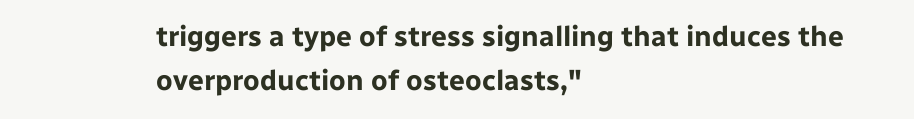triggers a type of stress signalling that induces the overproduction of osteoclasts,"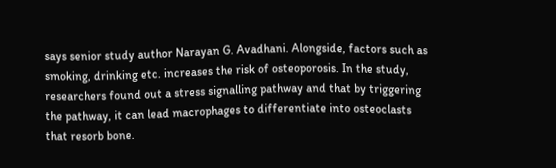says senior study author Narayan G. Avadhani. Alongside, factors such as smoking, drinking etc. increases the risk of osteoporosis. In the study, researchers found out a stress signalling pathway and that by triggering the pathway, it can lead macrophages to differentiate into osteoclasts that resorb bone.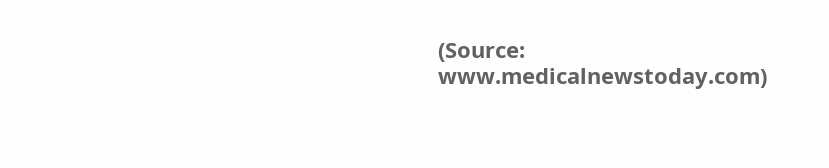(Source: www.medicalnewstoday.com)